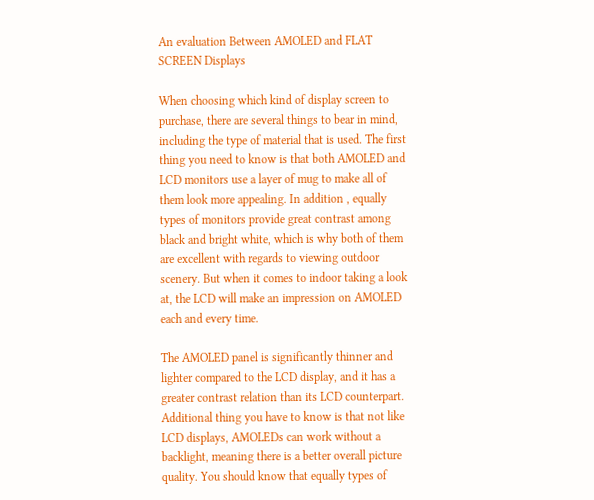An evaluation Between AMOLED and FLAT SCREEN Displays

When choosing which kind of display screen to purchase, there are several things to bear in mind, including the type of material that is used. The first thing you need to know is that both AMOLED and LCD monitors use a layer of mug to make all of them look more appealing. In addition , equally types of monitors provide great contrast among black and bright white, which is why both of them are excellent with regards to viewing outdoor scenery. But when it comes to indoor taking a look at, the LCD will make an impression on AMOLED each and every time.

The AMOLED panel is significantly thinner and lighter compared to the LCD display, and it has a greater contrast relation than its LCD counterpart. Additional thing you have to know is that not like LCD displays, AMOLEDs can work without a backlight, meaning there is a better overall picture quality. You should know that equally types of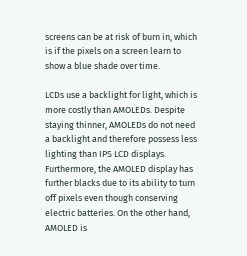screens can be at risk of burn in, which is if the pixels on a screen learn to show a blue shade over time.

LCDs use a backlight for light, which is more costly than AMOLEDs. Despite staying thinner, AMOLEDs do not need a backlight and therefore possess less lighting than IPS LCD displays. Furthermore, the AMOLED display has further blacks due to its ability to turn off pixels even though conserving electric batteries. On the other hand, AMOLED is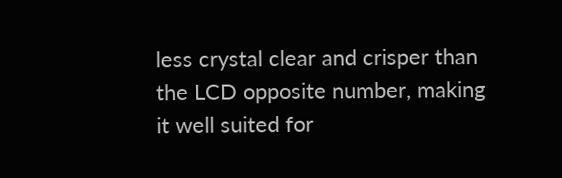less crystal clear and crisper than the LCD opposite number, making it well suited for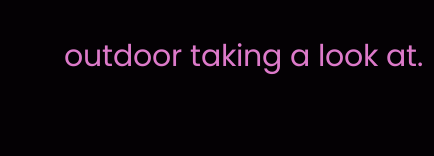outdoor taking a look at.